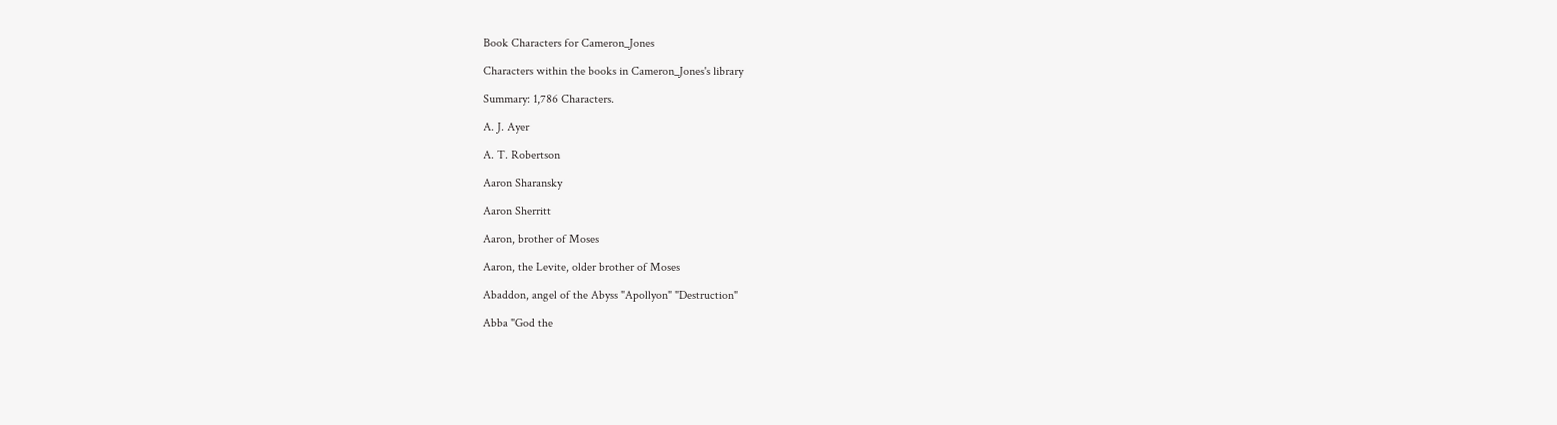Book Characters for Cameron_Jones

Characters within the books in Cameron_Jones's library

Summary: 1,786 Characters.

A. J. Ayer

A. T. Robertson

Aaron Sharansky

Aaron Sherritt

Aaron, brother of Moses

Aaron, the Levite, older brother of Moses

Abaddon, angel of the Abyss "Apollyon" "Destruction"

Abba "God the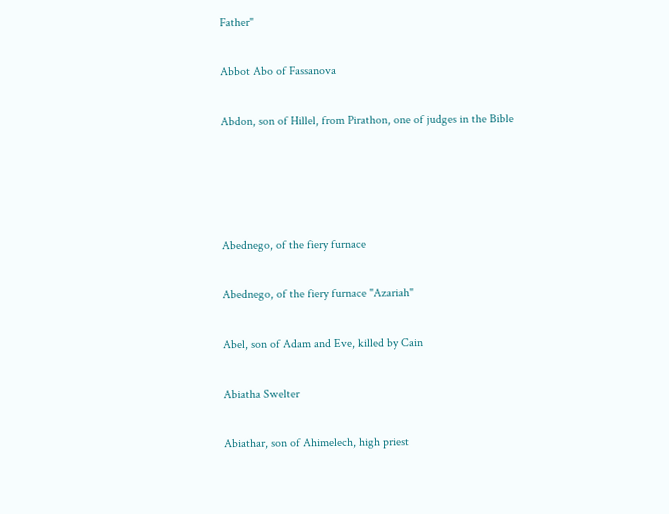Father"

Abbot Abo of Fassanova

Abdon, son of Hillel, from Pirathon, one of judges in the Bible




Abednego, of the fiery furnace

Abednego, of the fiery furnace "Azariah"

Abel, son of Adam and Eve, killed by Cain

Abiatha Swelter

Abiathar, son of Ahimelech, high priest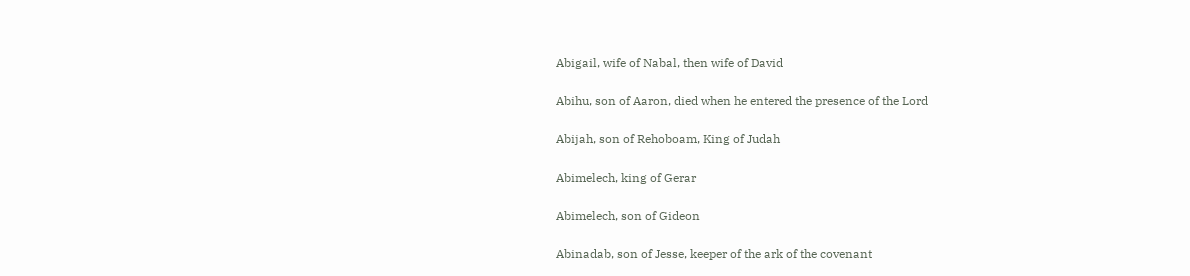Abigail, wife of Nabal, then wife of David

Abihu, son of Aaron, died when he entered the presence of the Lord

Abijah, son of Rehoboam, King of Judah

Abimelech, king of Gerar

Abimelech, son of Gideon

Abinadab, son of Jesse, keeper of the ark of the covenant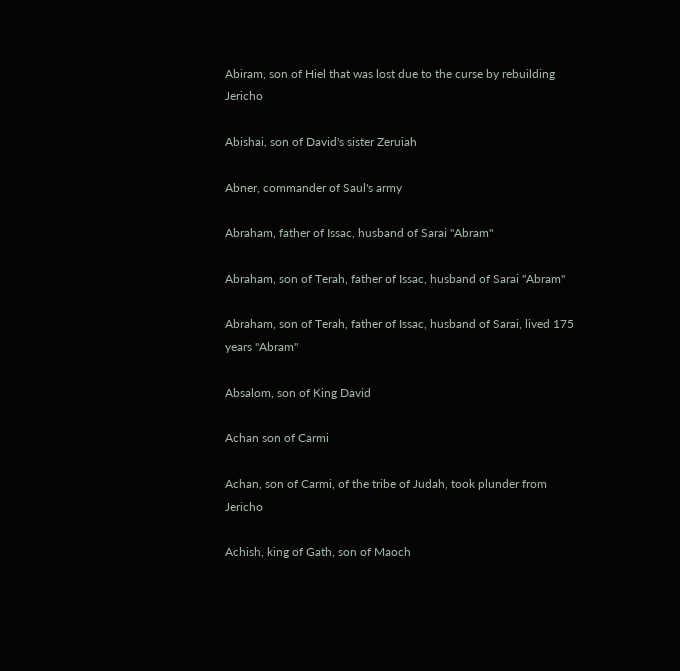Abiram, son of Hiel that was lost due to the curse by rebuilding Jericho

Abishai, son of David's sister Zeruiah

Abner, commander of Saul's army

Abraham, father of Issac, husband of Sarai "Abram"

Abraham, son of Terah, father of Issac, husband of Sarai "Abram"

Abraham, son of Terah, father of Issac, husband of Sarai, lived 175 years "Abram"

Absalom, son of King David

Achan son of Carmi

Achan, son of Carmi, of the tribe of Judah, took plunder from Jericho

Achish, king of Gath, son of Maoch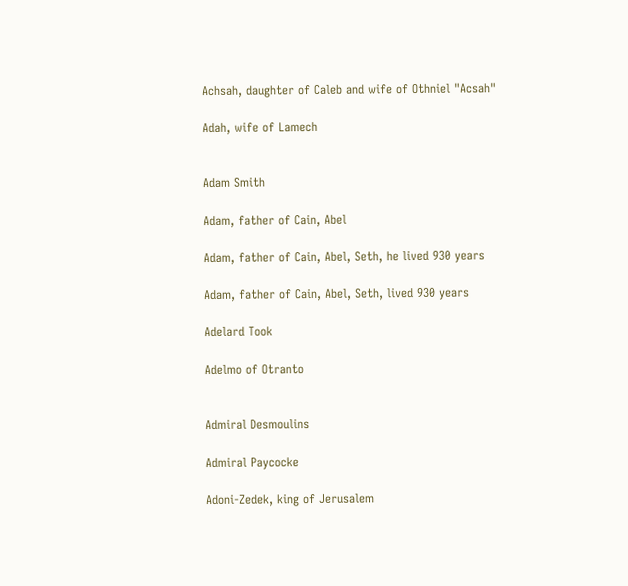Achsah, daughter of Caleb and wife of Othniel "Acsah"

Adah, wife of Lamech


Adam Smith

Adam, father of Cain, Abel

Adam, father of Cain, Abel, Seth, he lived 930 years

Adam, father of Cain, Abel, Seth, lived 930 years

Adelard Took

Adelmo of Otranto


Admiral Desmoulins

Admiral Paycocke

Adoni-Zedek, king of Jerusalem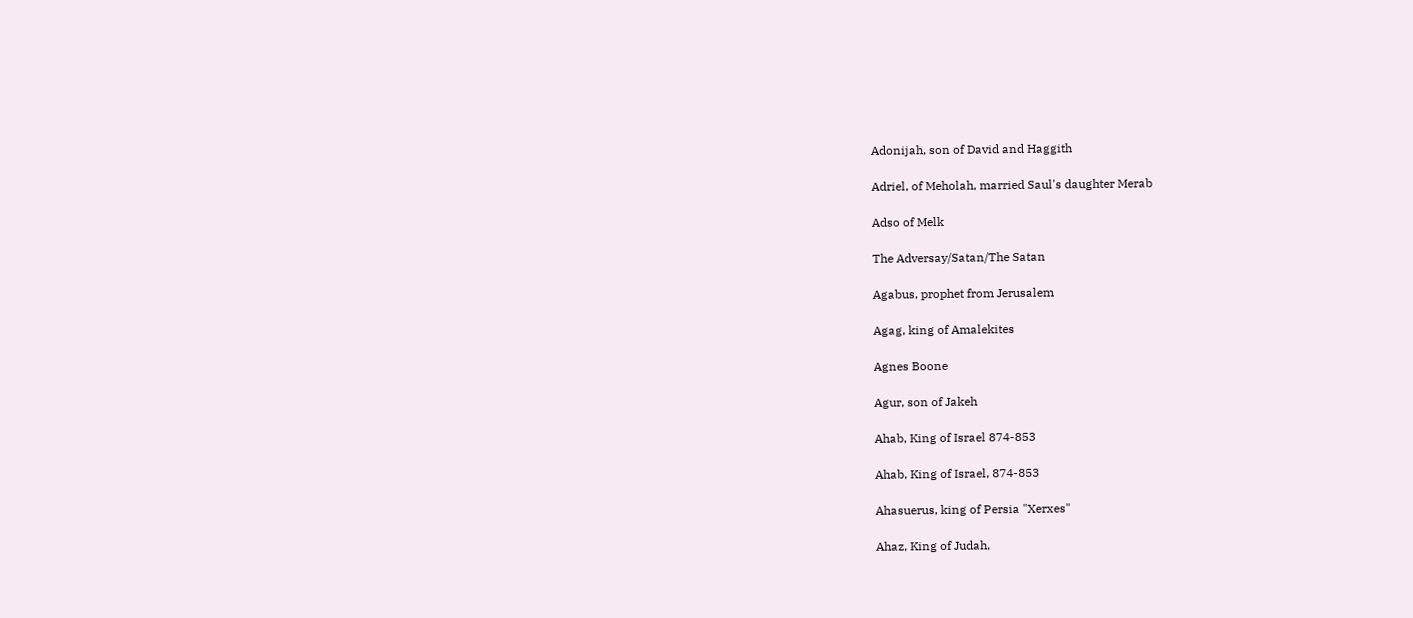Adonijah, son of David and Haggith

Adriel, of Meholah, married Saul's daughter Merab

Adso of Melk

The Adversay/Satan/The Satan

Agabus, prophet from Jerusalem

Agag, king of Amalekites

Agnes Boone

Agur, son of Jakeh

Ahab, King of Israel 874-853

Ahab, King of Israel, 874-853

Ahasuerus, king of Persia "Xerxes"

Ahaz, King of Judah,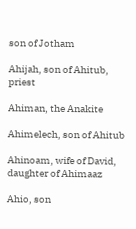son of Jotham

Ahijah, son of Ahitub, priest

Ahiman, the Anakite

Ahimelech, son of Ahitub

Ahinoam, wife of David, daughter of Ahimaaz

Ahio, son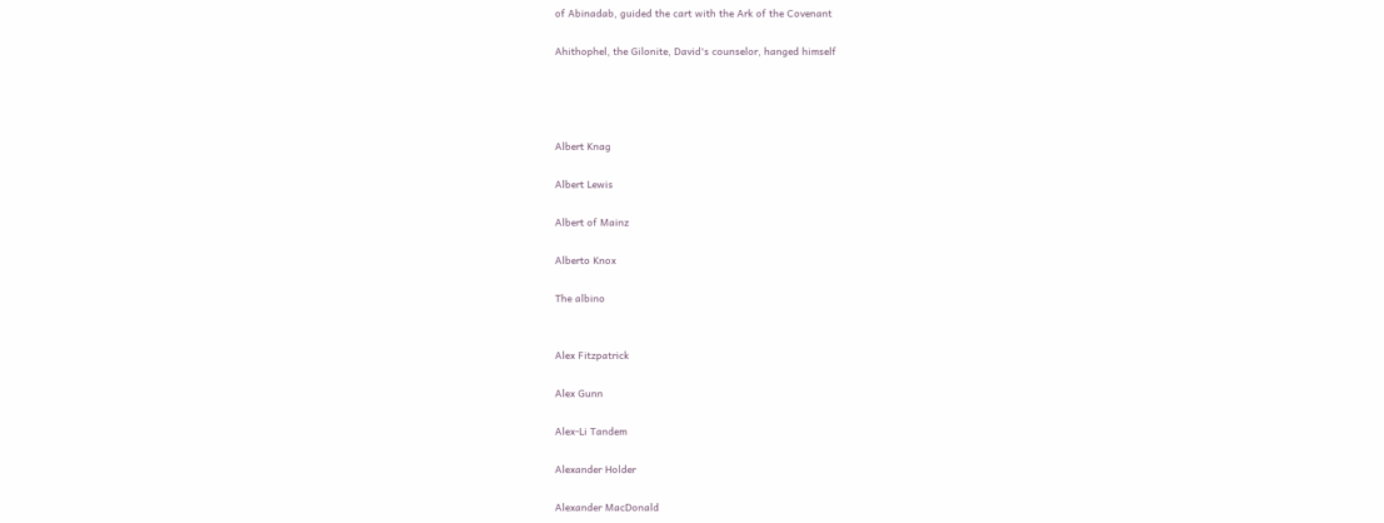of Abinadab, guided the cart with the Ark of the Covenant

Ahithophel, the Gilonite, David's counselor, hanged himself




Albert Knag

Albert Lewis

Albert of Mainz

Alberto Knox

The albino


Alex Fitzpatrick

Alex Gunn

Alex-Li Tandem

Alexander Holder

Alexander MacDonald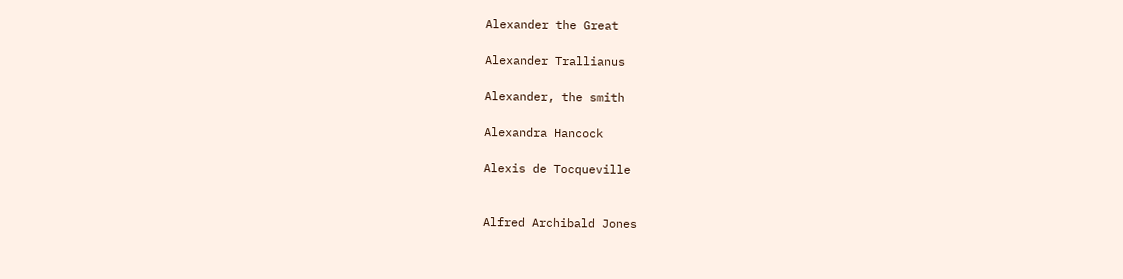Alexander the Great

Alexander Trallianus

Alexander, the smith

Alexandra Hancock

Alexis de Tocqueville


Alfred Archibald Jones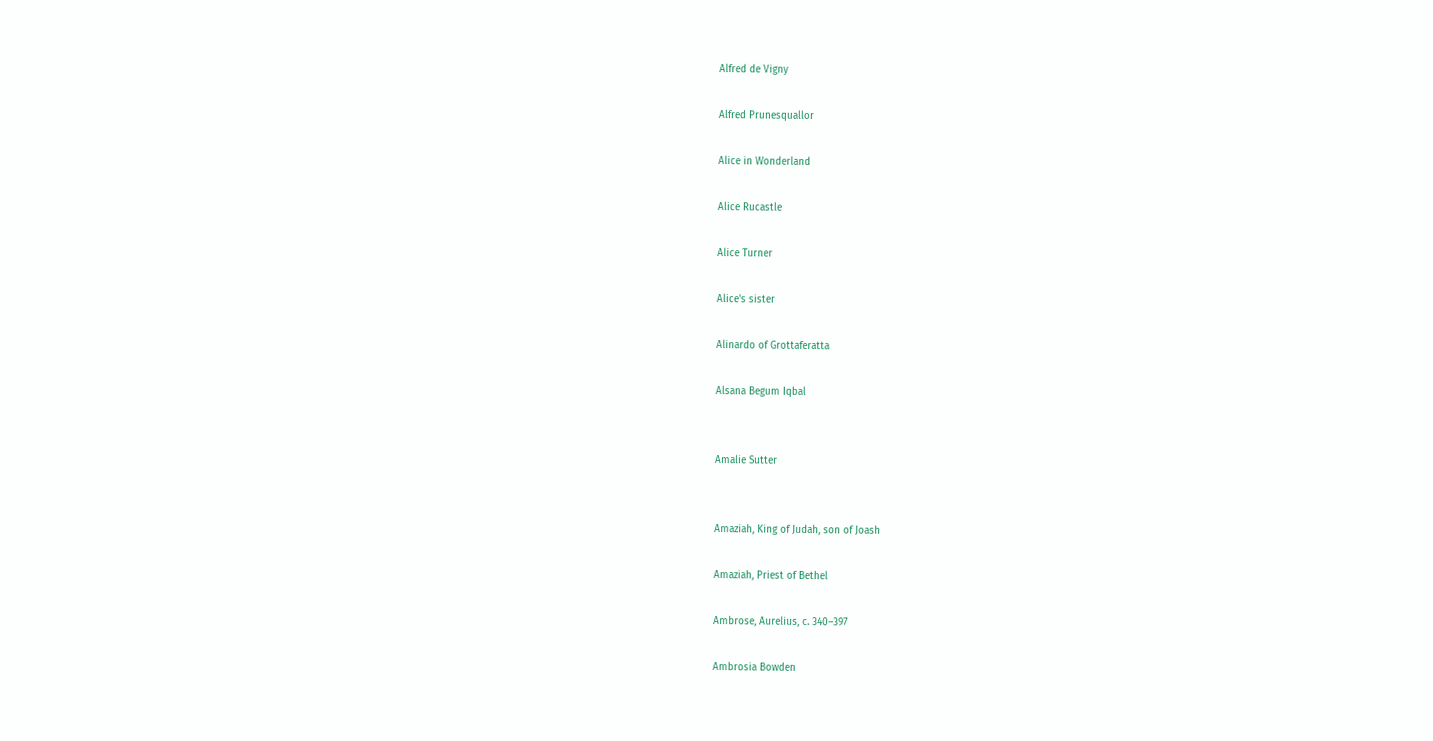Alfred de Vigny

Alfred Prunesquallor

Alice in Wonderland

Alice Rucastle

Alice Turner

Alice's sister

Alinardo of Grottaferatta

Alsana Begum Iqbal


Amalie Sutter


Amaziah, King of Judah, son of Joash

Amaziah, Priest of Bethel

Ambrose, Aurelius, c. 340–397

Ambrosia Bowden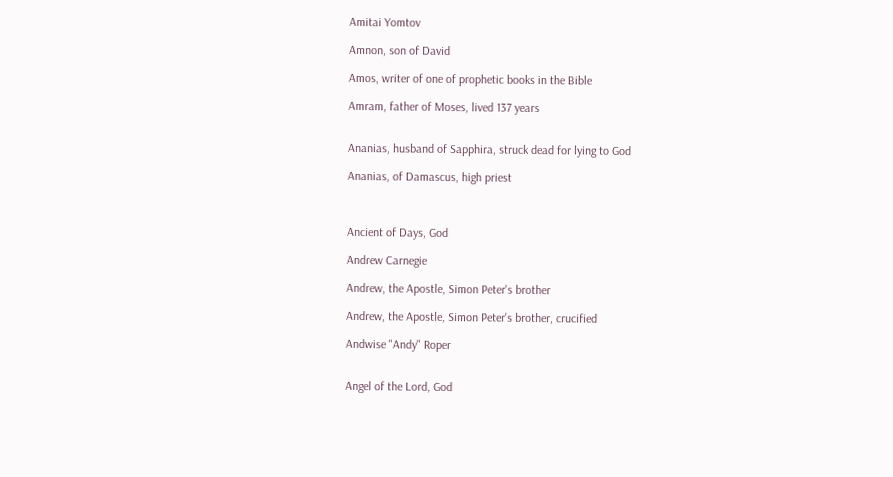Amitai Yomtov

Amnon, son of David

Amos, writer of one of prophetic books in the Bible

Amram, father of Moses, lived 137 years


Ananias, husband of Sapphira, struck dead for lying to God

Ananias, of Damascus, high priest



Ancient of Days, God

Andrew Carnegie

Andrew, the Apostle, Simon Peter's brother

Andrew, the Apostle, Simon Peter's brother, crucified

Andwise "Andy" Roper


Angel of the Lord, God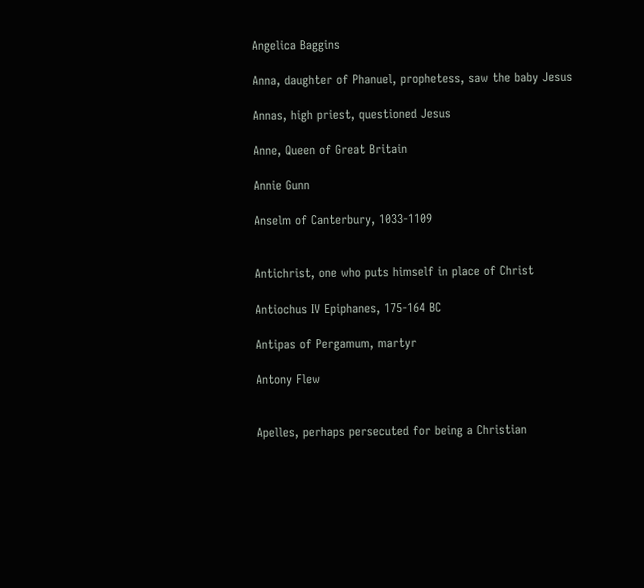Angelica Baggins

Anna, daughter of Phanuel, prophetess, saw the baby Jesus

Annas, high priest, questioned Jesus

Anne, Queen of Great Britain

Annie Gunn

Anselm of Canterbury, 1033-1109


Antichrist, one who puts himself in place of Christ

Antiochus IV Epiphanes, 175-164 BC

Antipas of Pergamum, martyr

Antony Flew


Apelles, perhaps persecuted for being a Christian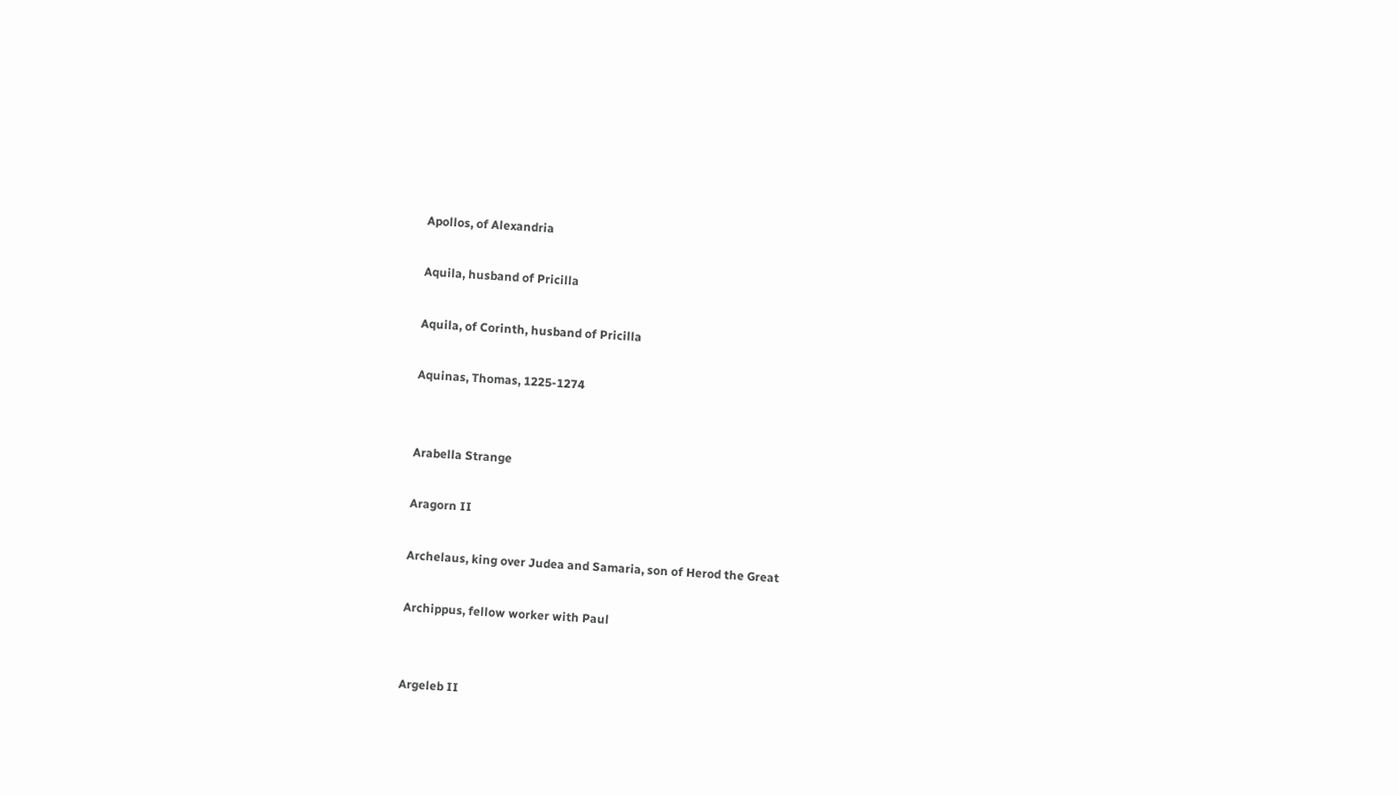Apollos, of Alexandria

Aquila, husband of Pricilla

Aquila, of Corinth, husband of Pricilla

Aquinas, Thomas, 1225-1274


Arabella Strange

Aragorn II

Archelaus, king over Judea and Samaria, son of Herod the Great

Archippus, fellow worker with Paul


Argeleb II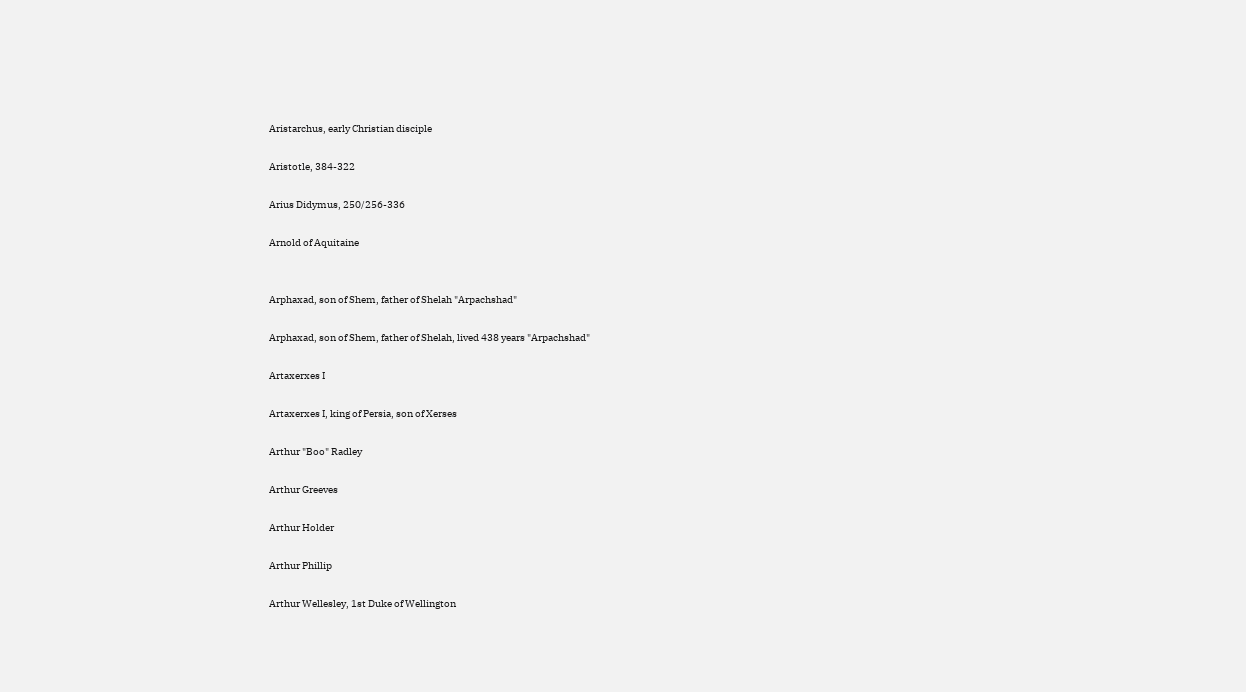Aristarchus, early Christian disciple

Aristotle, 384-322

Arius Didymus, 250/256-336

Arnold of Aquitaine


Arphaxad, son of Shem, father of Shelah "Arpachshad"

Arphaxad, son of Shem, father of Shelah, lived 438 years "Arpachshad"

Artaxerxes I

Artaxerxes I, king of Persia, son of Xerses

Arthur "Boo" Radley

Arthur Greeves

Arthur Holder

Arthur Phillip

Arthur Wellesley, 1st Duke of Wellington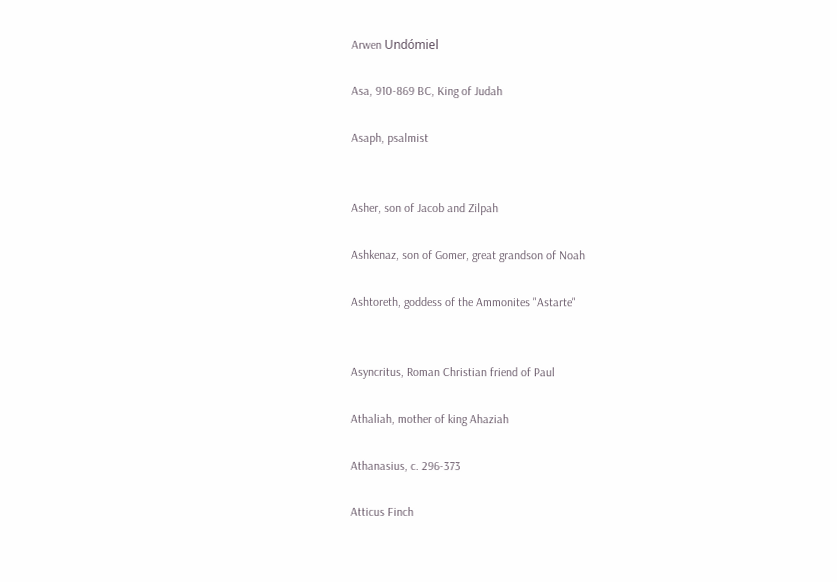Arwen Undómiel

Asa, 910-869 BC, King of Judah

Asaph, psalmist


Asher, son of Jacob and Zilpah

Ashkenaz, son of Gomer, great grandson of Noah

Ashtoreth, goddess of the Ammonites "Astarte"


Asyncritus, Roman Christian friend of Paul

Athaliah, mother of king Ahaziah

Athanasius, c. 296-373

Atticus Finch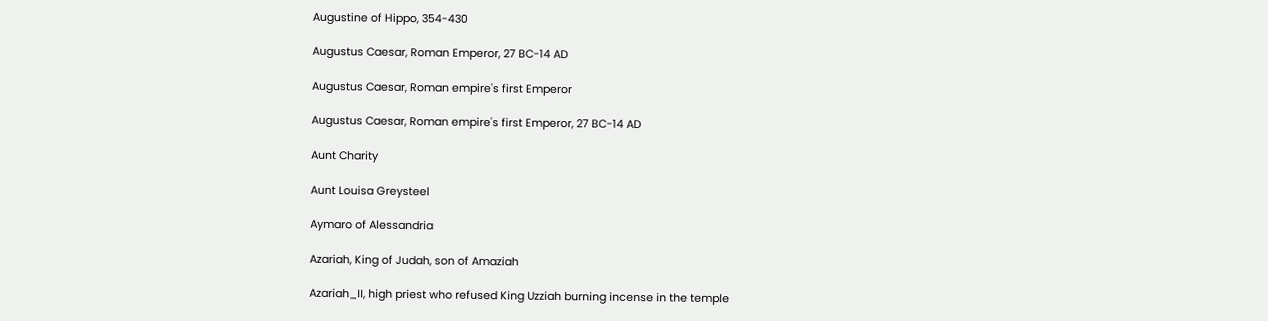Augustine of Hippo, 354-430

Augustus Caesar, Roman Emperor, 27 BC-14 AD

Augustus Caesar, Roman empire's first Emperor

Augustus Caesar, Roman empire's first Emperor, 27 BC-14 AD

Aunt Charity

Aunt Louisa Greysteel

Aymaro of Alessandria

Azariah, King of Judah, son of Amaziah

Azariah_II, high priest who refused King Uzziah burning incense in the temple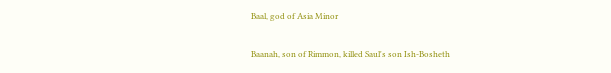Baal, god of Asia Minor

Baanah, son of Rimmon, killed Saul's son Ish-Bosheth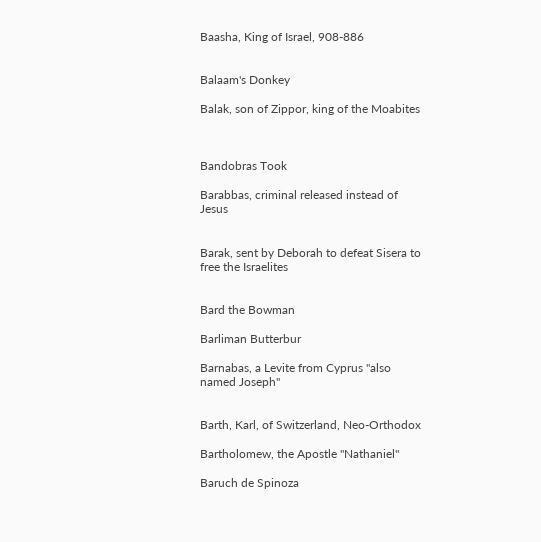Baasha, King of Israel, 908-886


Balaam's Donkey

Balak, son of Zippor, king of the Moabites



Bandobras Took

Barabbas, criminal released instead of Jesus


Barak, sent by Deborah to defeat Sisera to free the Israelites


Bard the Bowman

Barliman Butterbur

Barnabas, a Levite from Cyprus "also named Joseph"


Barth, Karl, of Switzerland, Neo-Orthodox

Bartholomew, the Apostle "Nathaniel"

Baruch de Spinoza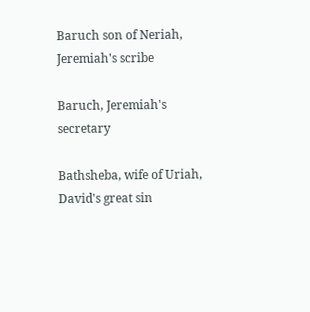Baruch son of Neriah, Jeremiah's scribe

Baruch, Jeremiah's secretary

Bathsheba, wife of Uriah, David's great sin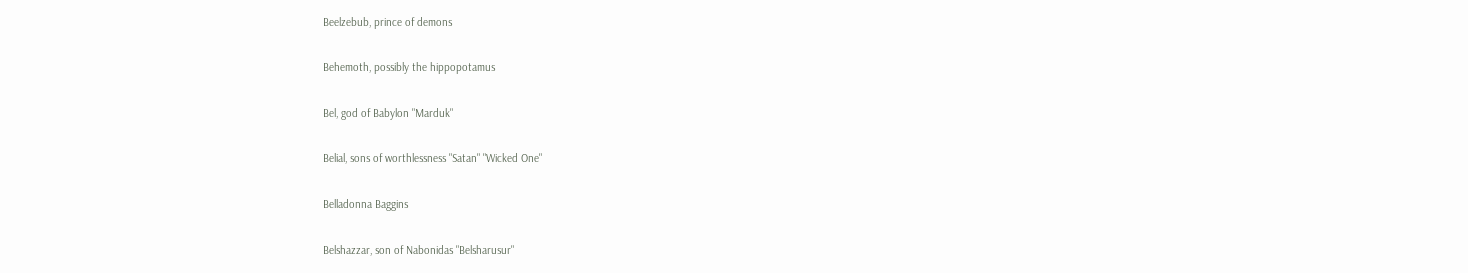Beelzebub, prince of demons

Behemoth, possibly the hippopotamus

Bel, god of Babylon "Marduk"

Belial, sons of worthlessness "Satan" "Wicked One"

Belladonna Baggins

Belshazzar, son of Nabonidas "Belsharusur"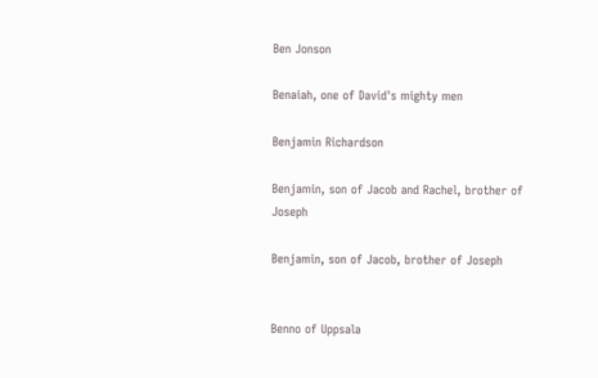Ben Jonson

Benaiah, one of David's mighty men

Benjamin Richardson

Benjamin, son of Jacob and Rachel, brother of Joseph

Benjamin, son of Jacob, brother of Joseph


Benno of Uppsala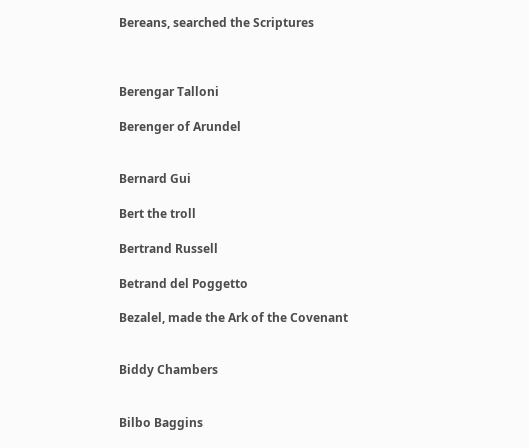Bereans, searched the Scriptures



Berengar Talloni

Berenger of Arundel


Bernard Gui

Bert the troll

Bertrand Russell

Betrand del Poggetto

Bezalel, made the Ark of the Covenant


Biddy Chambers


Bilbo Baggins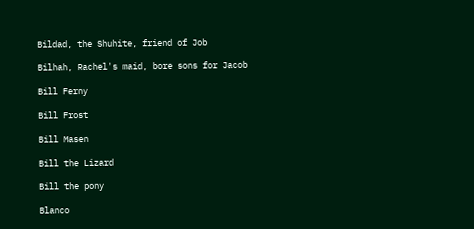Bildad, the Shuhite, friend of Job

Bilhah, Rachel's maid, bore sons for Jacob

Bill Ferny

Bill Frost

Bill Masen

Bill the Lizard

Bill the pony

Blanco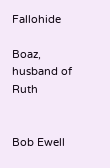Fallohide

Boaz, husband of Ruth


Bob Ewell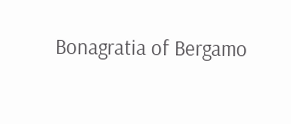Bonagratia of Bergamo